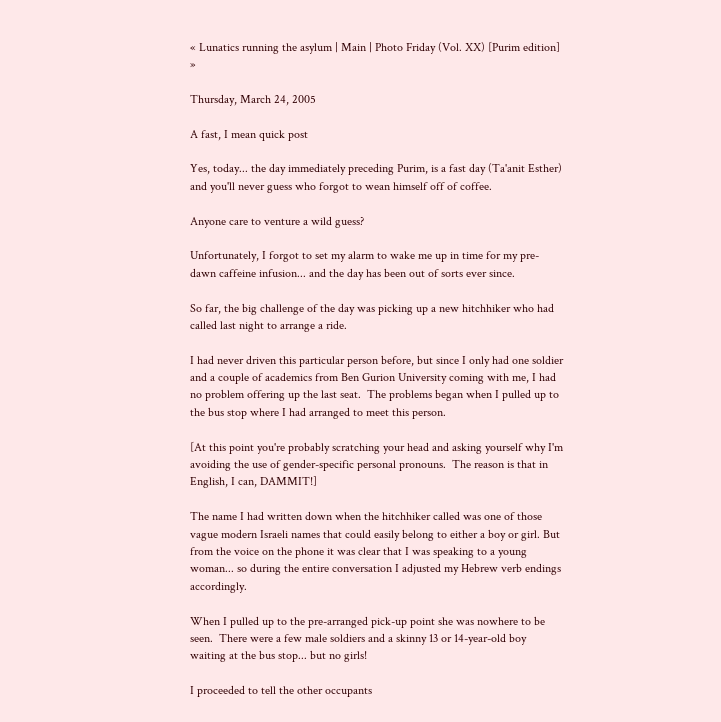« Lunatics running the asylum | Main | Photo Friday (Vol. XX) [Purim edition] »

Thursday, March 24, 2005

A fast, I mean quick post

Yes, today... the day immediately preceding Purim, is a fast day (Ta'anit Esther) and you'll never guess who forgot to wean himself off of coffee.

Anyone care to venture a wild guess?

Unfortunately, I forgot to set my alarm to wake me up in time for my pre-dawn caffeine infusion... and the day has been out of sorts ever since.

So far, the big challenge of the day was picking up a new hitchhiker who had called last night to arrange a ride.

I had never driven this particular person before, but since I only had one soldier and a couple of academics from Ben Gurion University coming with me, I had no problem offering up the last seat.  The problems began when I pulled up to the bus stop where I had arranged to meet this person.

[At this point you're probably scratching your head and asking yourself why I'm avoiding the use of gender-specific personal pronouns.  The reason is that in English, I can, DAMMIT!]

The name I had written down when the hitchhiker called was one of those vague modern Israeli names that could easily belong to either a boy or girl. But from the voice on the phone it was clear that I was speaking to a young woman... so during the entire conversation I adjusted my Hebrew verb endings accordingly.

When I pulled up to the pre-arranged pick-up point she was nowhere to be seen.  There were a few male soldiers and a skinny 13 or 14-year-old boy waiting at the bus stop... but no girls!

I proceeded to tell the other occupants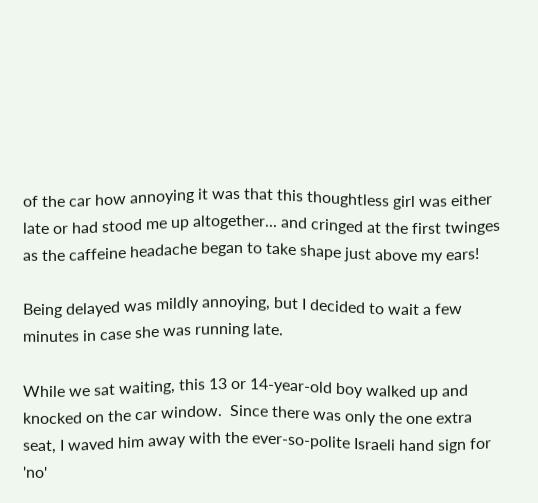of the car how annoying it was that this thoughtless girl was either late or had stood me up altogether... and cringed at the first twinges as the caffeine headache began to take shape just above my ears!

Being delayed was mildly annoying, but I decided to wait a few minutes in case she was running late.

While we sat waiting, this 13 or 14-year-old boy walked up and knocked on the car window.  Since there was only the one extra seat, I waved him away with the ever-so-polite Israeli hand sign for 'no'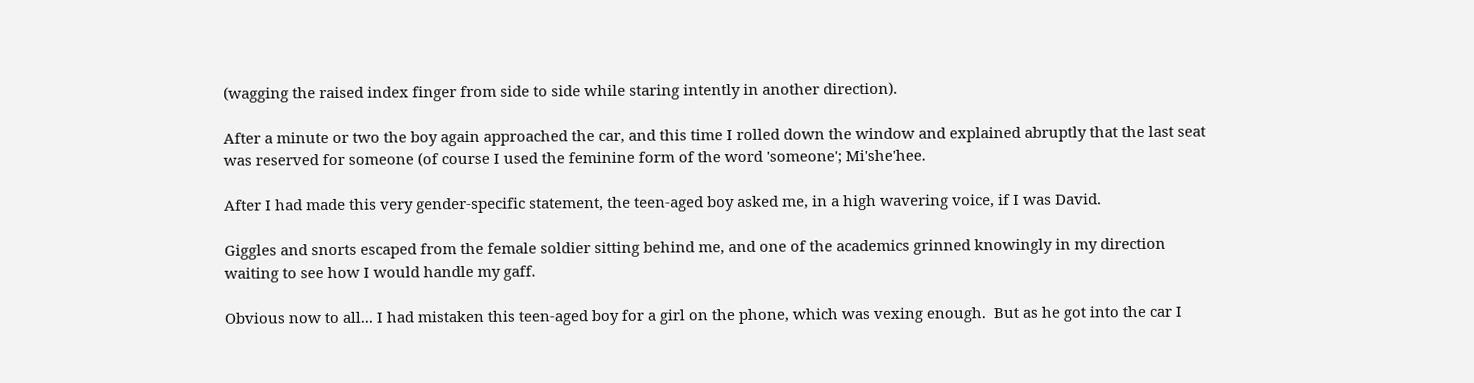(wagging the raised index finger from side to side while staring intently in another direction).

After a minute or two the boy again approached the car, and this time I rolled down the window and explained abruptly that the last seat was reserved for someone (of course I used the feminine form of the word 'someone'; Mi'she'hee.

After I had made this very gender-specific statement, the teen-aged boy asked me, in a high wavering voice, if I was David.

Giggles and snorts escaped from the female soldier sitting behind me, and one of the academics grinned knowingly in my direction waiting to see how I would handle my gaff.

Obvious now to all... I had mistaken this teen-aged boy for a girl on the phone, which was vexing enough.  But as he got into the car I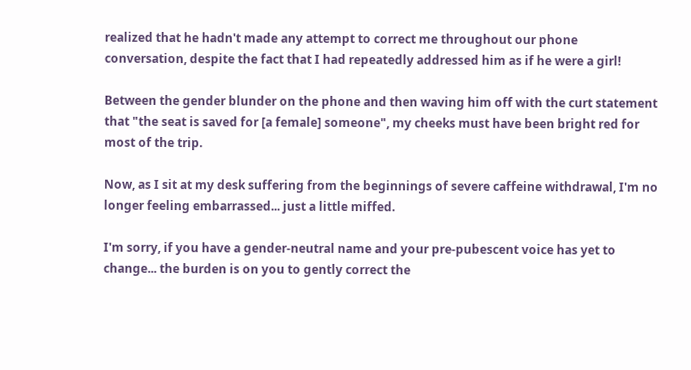realized that he hadn't made any attempt to correct me throughout our phone conversation, despite the fact that I had repeatedly addressed him as if he were a girl!

Between the gender blunder on the phone and then waving him off with the curt statement that "the seat is saved for [a female] someone", my cheeks must have been bright red for most of the trip.

Now, as I sit at my desk suffering from the beginnings of severe caffeine withdrawal, I'm no longer feeling embarrassed... just a little miffed.

I'm sorry, if you have a gender-neutral name and your pre-pubescent voice has yet to change... the burden is on you to gently correct the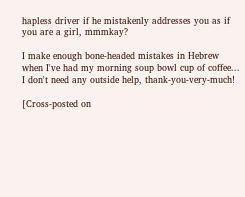hapless driver if he mistakenly addresses you as if you are a girl, mmmkay?

I make enough bone-headed mistakes in Hebrew when I've had my morning soup bowl cup of coffee... I don't need any outside help, thank-you-very-much!

[Cross-posted on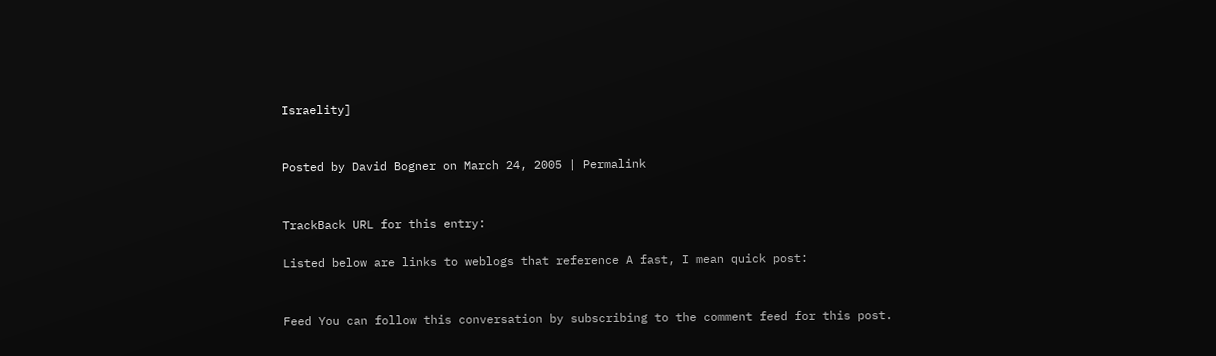Israelity]


Posted by David Bogner on March 24, 2005 | Permalink


TrackBack URL for this entry:

Listed below are links to weblogs that reference A fast, I mean quick post:


Feed You can follow this conversation by subscribing to the comment feed for this post.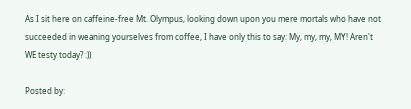As I sit here on caffeine-free Mt. Olympus, looking down upon you mere mortals who have not succeeded in weaning yourselves from coffee, I have only this to say: My, my, my, MY! Aren't WE testy today? :))

Posted by: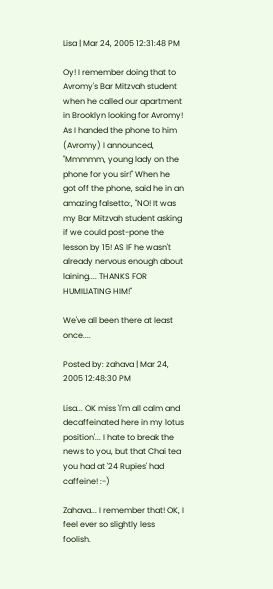Lisa | Mar 24, 2005 12:31:48 PM

Oy! I remember doing that to Avromy's Bar Mitzvah student when he called our apartment in Brooklyn looking for Avromy! As I handed the phone to him (Avromy) I announced, "Mmmmm, young lady on the phone for you sir!" When he got off the phone, said he in an amazing falsetto:, "NO! It was my Bar Mitzvah student asking if we could post-pone the lesson by 15! AS IF he wasn't already nervous enough about laining.... THANKS FOR HUMILIATING HIM!"

We've all been there at least once....

Posted by: zahava | Mar 24, 2005 12:48:30 PM

Lisa... OK miss 'I'm all calm and decaffeinated here in my lotus position'... I hate to break the news to you, but that Chai tea you had at '24 Rupies' had caffeine! :-)

Zahava... I remember that! OK, I feel ever so slightly less foolish.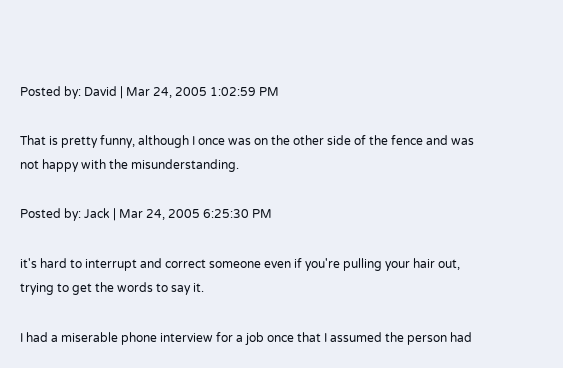Posted by: David | Mar 24, 2005 1:02:59 PM

That is pretty funny, although I once was on the other side of the fence and was not happy with the misunderstanding.

Posted by: Jack | Mar 24, 2005 6:25:30 PM

it's hard to interrupt and correct someone even if you're pulling your hair out, trying to get the words to say it.

I had a miserable phone interview for a job once that I assumed the person had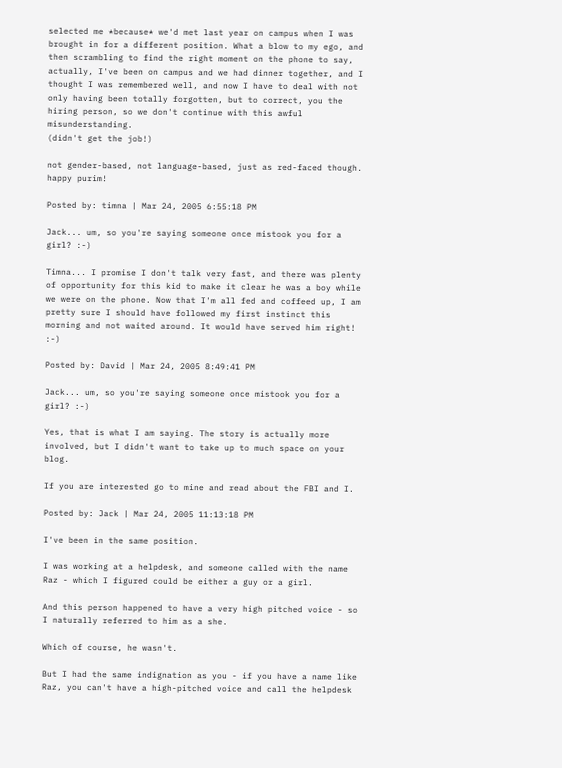selected me *because* we'd met last year on campus when I was brought in for a different position. What a blow to my ego, and then scrambling to find the right moment on the phone to say, actually, I've been on campus and we had dinner together, and I thought I was remembered well, and now I have to deal with not only having been totally forgotten, but to correct, you the hiring person, so we don't continue with this awful misunderstanding.
(didn't get the job!)

not gender-based, not language-based, just as red-faced though. happy purim!

Posted by: timna | Mar 24, 2005 6:55:18 PM

Jack... um, so you're saying someone once mistook you for a girl? :-)

Timna... I promise I don't talk very fast, and there was plenty of opportunity for this kid to make it clear he was a boy while we were on the phone. Now that I'm all fed and coffeed up, I am pretty sure I should have followed my first instinct this morning and not waited around. It would have served him right! :-)

Posted by: David | Mar 24, 2005 8:49:41 PM

Jack... um, so you're saying someone once mistook you for a girl? :-)

Yes, that is what I am saying. The story is actually more involved, but I didn't want to take up to much space on your blog.

If you are interested go to mine and read about the FBI and I.

Posted by: Jack | Mar 24, 2005 11:13:18 PM

I've been in the same position.

I was working at a helpdesk, and someone called with the name Raz - which I figured could be either a guy or a girl.

And this person happened to have a very high pitched voice - so I naturally referred to him as a she.

Which of course, he wasn't.

But I had the same indignation as you - if you have a name like Raz, you can't have a high-pitched voice and call the helpdesk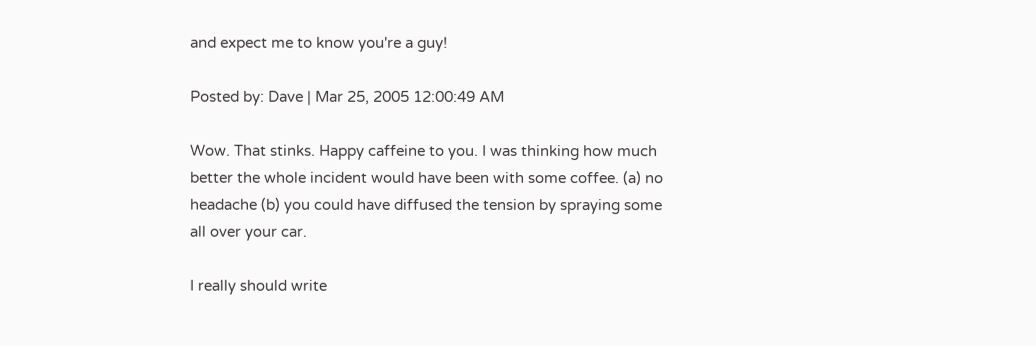and expect me to know you're a guy!

Posted by: Dave | Mar 25, 2005 12:00:49 AM

Wow. That stinks. Happy caffeine to you. I was thinking how much better the whole incident would have been with some coffee. (a) no headache (b) you could have diffused the tension by spraying some all over your car.

I really should write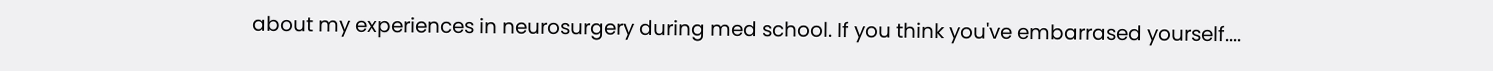about my experiences in neurosurgery during med school. If you think you've embarrased yourself....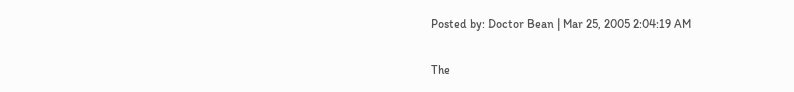Posted by: Doctor Bean | Mar 25, 2005 2:04:19 AM

The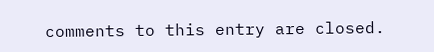comments to this entry are closed.